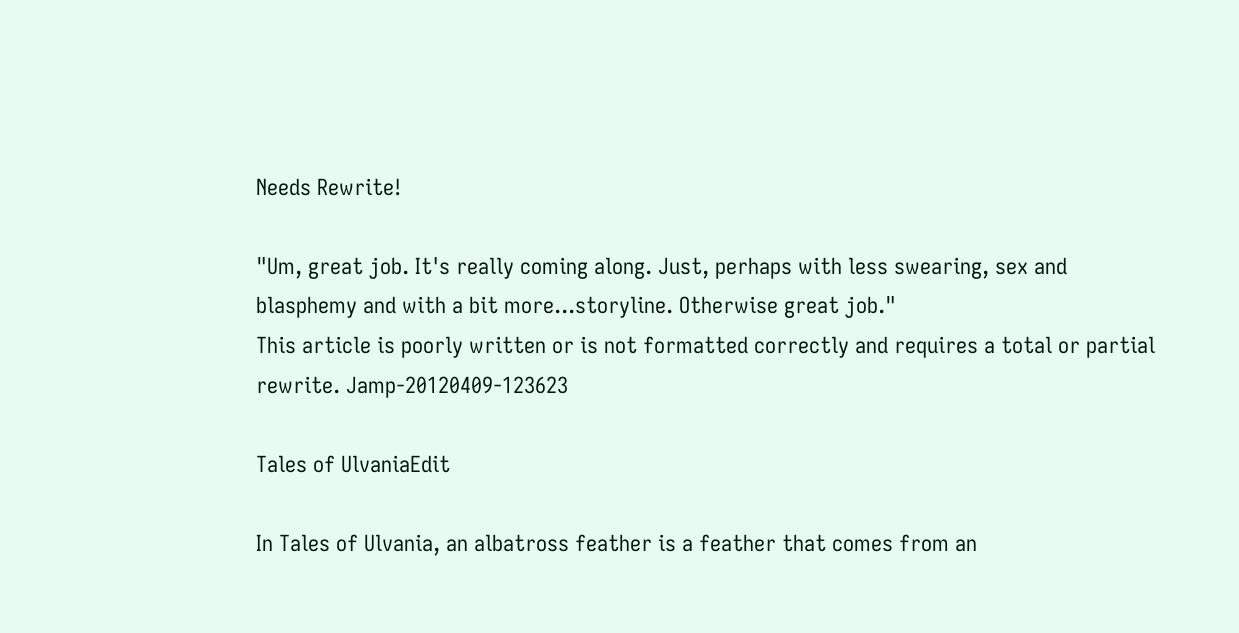Needs Rewrite!

"Um, great job. It's really coming along. Just, perhaps with less swearing, sex and blasphemy and with a bit more...storyline. Otherwise great job."
This article is poorly written or is not formatted correctly and requires a total or partial rewrite. Jamp-20120409-123623

Tales of UlvaniaEdit

In Tales of Ulvania, an albatross feather is a feather that comes from an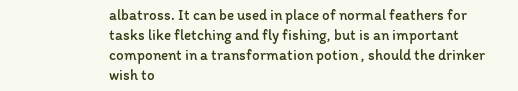albatross. It can be used in place of normal feathers for tasks like fletching and fly fishing, but is an important component in a transformation potion , should the drinker wish to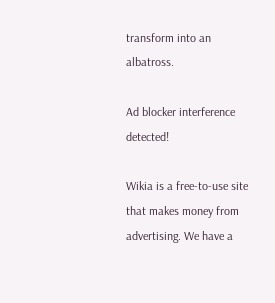transform into an albatross.

Ad blocker interference detected!

Wikia is a free-to-use site that makes money from advertising. We have a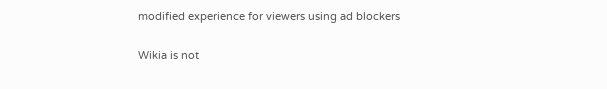modified experience for viewers using ad blockers

Wikia is not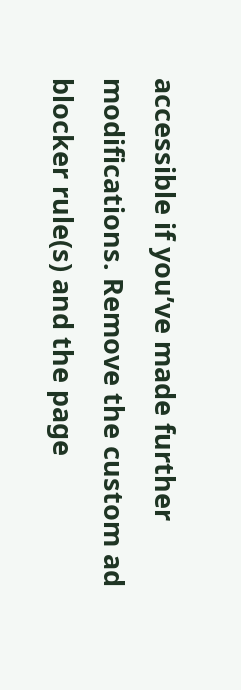accessible if you’ve made further modifications. Remove the custom ad blocker rule(s) and the page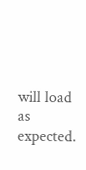will load as expected.